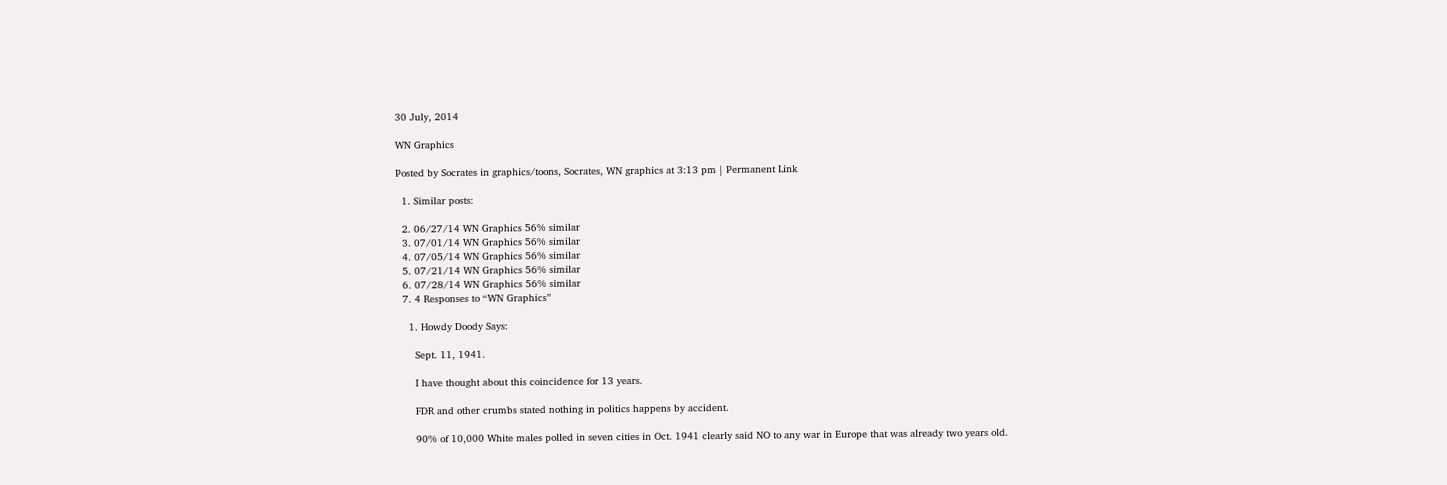30 July, 2014

WN Graphics

Posted by Socrates in graphics/toons, Socrates, WN graphics at 3:13 pm | Permanent Link

  1. Similar posts:

  2. 06/27/14 WN Graphics 56% similar
  3. 07/01/14 WN Graphics 56% similar
  4. 07/05/14 WN Graphics 56% similar
  5. 07/21/14 WN Graphics 56% similar
  6. 07/28/14 WN Graphics 56% similar
  7. 4 Responses to “WN Graphics”

    1. Howdy Doody Says:

      Sept. 11, 1941.

      I have thought about this coincidence for 13 years.

      FDR and other crumbs stated nothing in politics happens by accident.

      90% of 10,000 White males polled in seven cities in Oct. 1941 clearly said NO to any war in Europe that was already two years old.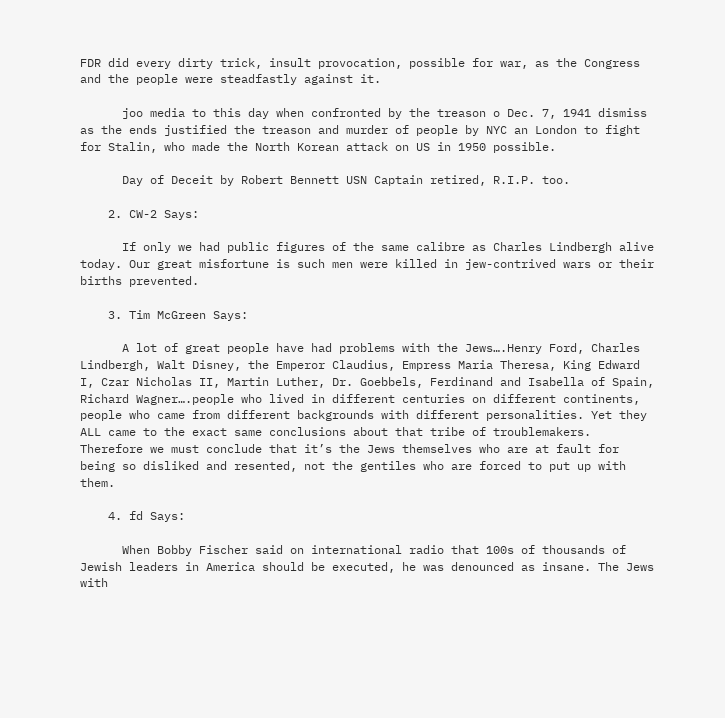FDR did every dirty trick, insult provocation, possible for war, as the Congress and the people were steadfastly against it.

      joo media to this day when confronted by the treason o Dec. 7, 1941 dismiss as the ends justified the treason and murder of people by NYC an London to fight for Stalin, who made the North Korean attack on US in 1950 possible.

      Day of Deceit by Robert Bennett USN Captain retired, R.I.P. too.

    2. CW-2 Says:

      If only we had public figures of the same calibre as Charles Lindbergh alive today. Our great misfortune is such men were killed in jew-contrived wars or their births prevented.

    3. Tim McGreen Says:

      A lot of great people have had problems with the Jews….Henry Ford, Charles Lindbergh, Walt Disney, the Emperor Claudius, Empress Maria Theresa, King Edward I, Czar Nicholas II, Martin Luther, Dr. Goebbels, Ferdinand and Isabella of Spain, Richard Wagner….people who lived in different centuries on different continents, people who came from different backgrounds with different personalities. Yet they ALL came to the exact same conclusions about that tribe of troublemakers. Therefore we must conclude that it’s the Jews themselves who are at fault for being so disliked and resented, not the gentiles who are forced to put up with them.

    4. fd Says:

      When Bobby Fischer said on international radio that 100s of thousands of Jewish leaders in America should be executed, he was denounced as insane. The Jews with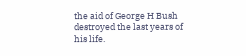the aid of George H Bush destroyed the last years of his life.